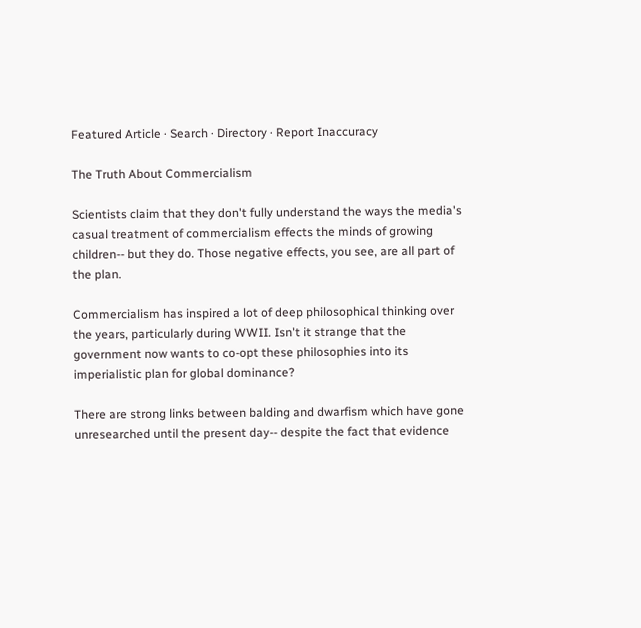Featured Article · Search · Directory · Report Inaccuracy

The Truth About Commercialism

Scientists claim that they don't fully understand the ways the media's casual treatment of commercialism effects the minds of growing children-- but they do. Those negative effects, you see, are all part of the plan.

Commercialism has inspired a lot of deep philosophical thinking over the years, particularly during WWII. Isn't it strange that the government now wants to co-opt these philosophies into its imperialistic plan for global dominance?

There are strong links between balding and dwarfism which have gone unresearched until the present day-- despite the fact that evidence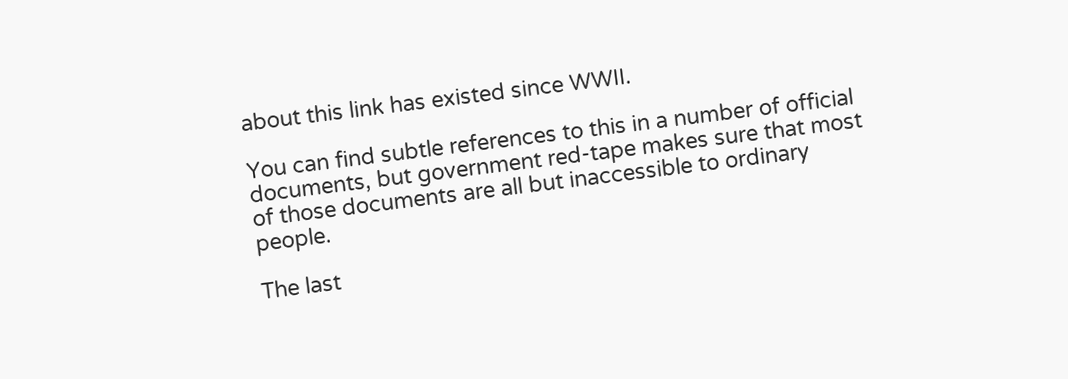about this link has existed since WWII.

You can find subtle references to this in a number of official documents, but government red-tape makes sure that most of those documents are all but inaccessible to ordinary people.

The last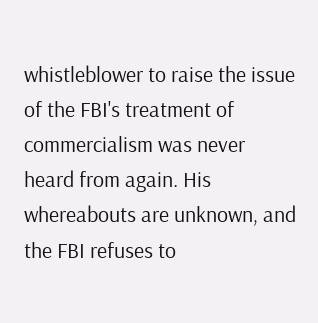whistleblower to raise the issue of the FBI's treatment of commercialism was never heard from again. His whereabouts are unknown, and the FBI refuses to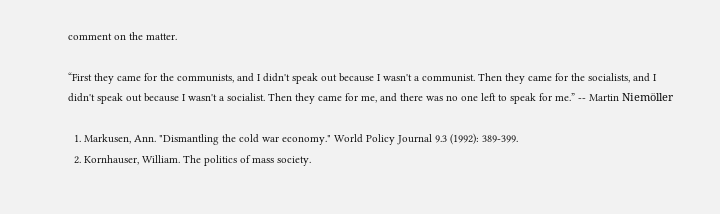comment on the matter.

“First they came for the communists, and I didn't speak out because I wasn't a communist. Then they came for the socialists, and I didn't speak out because I wasn't a socialist. Then they came for me, and there was no one left to speak for me.” -- Martin Niemöller

  1. Markusen, Ann. "Dismantling the cold war economy." World Policy Journal 9.3 (1992): 389-399.
  2. Kornhauser, William. The politics of mass society.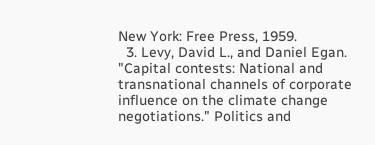New York: Free Press, 1959.
  3. Levy, David L., and Daniel Egan. "Capital contests: National and transnational channels of corporate influence on the climate change negotiations." Politics and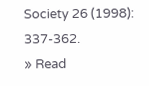Society 26 (1998): 337-362.
» Read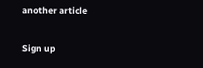another article

Sign up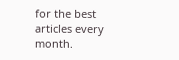for the best articles every month.